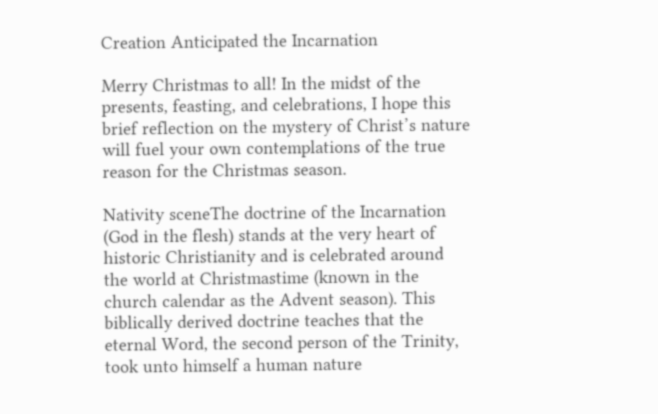Creation Anticipated the Incarnation

Merry Christmas to all! In the midst of the presents, feasting, and celebrations, I hope this brief reflection on the mystery of Christ’s nature will fuel your own contemplations of the true reason for the Christmas season.

Nativity sceneThe doctrine of the Incarnation (God in the flesh) stands at the very heart of historic Christianity and is celebrated around the world at Christmastime (known in the church calendar as the Advent season). This biblically derived doctrine teaches that the eternal Word, the second person of the Trinity, took unto himself a human nature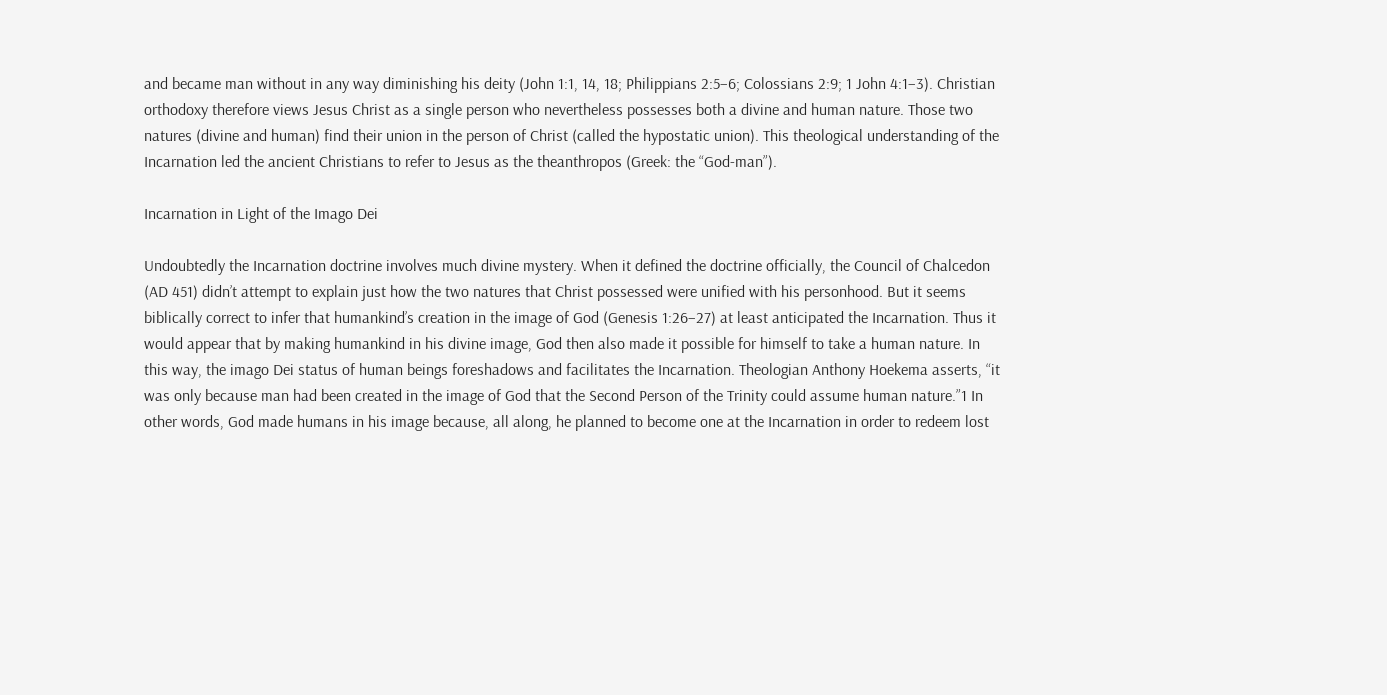and became man without in any way diminishing his deity (John 1:1, 14, 18; Philippians 2:5–6; Colossians 2:9; 1 John 4:1–3). Christian orthodoxy therefore views Jesus Christ as a single person who nevertheless possesses both a divine and human nature. Those two natures (divine and human) find their union in the person of Christ (called the hypostatic union). This theological understanding of the Incarnation led the ancient Christians to refer to Jesus as the theanthropos (Greek: the “God-man”).

Incarnation in Light of the Imago Dei

Undoubtedly the Incarnation doctrine involves much divine mystery. When it defined the doctrine officially, the Council of Chalcedon (AD 451) didn’t attempt to explain just how the two natures that Christ possessed were unified with his personhood. But it seems biblically correct to infer that humankind’s creation in the image of God (Genesis 1:26–27) at least anticipated the Incarnation. Thus it would appear that by making humankind in his divine image, God then also made it possible for himself to take a human nature. In this way, the imago Dei status of human beings foreshadows and facilitates the Incarnation. Theologian Anthony Hoekema asserts, “it was only because man had been created in the image of God that the Second Person of the Trinity could assume human nature.”1 In other words, God made humans in his image because, all along, he planned to become one at the Incarnation in order to redeem lost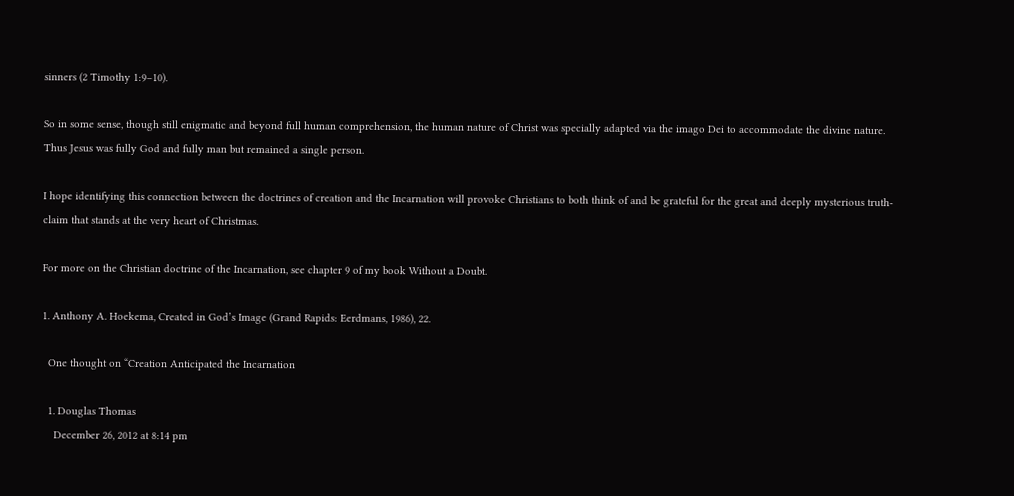sinners (2 Timothy 1:9–10).

So in some sense, though still enigmatic and beyond full human comprehension, the human nature of Christ was specially adapted via the imago Dei to accommodate the divine nature. Thus Jesus was fully God and fully man but remained a single person.

I hope identifying this connection between the doctrines of creation and the Incarnation will provoke Christians to both think of and be grateful for the great and deeply mysterious truth-claim that stands at the very heart of Christmas.

For more on the Christian doctrine of the Incarnation, see chapter 9 of my book Without a Doubt.

1. Anthony A. Hoekema, Created in God’s Image (Grand Rapids: Eerdmans, 1986), 22.

  One thought on “Creation Anticipated the Incarnation

  1. Douglas Thomas
    December 26, 2012 at 8:14 pm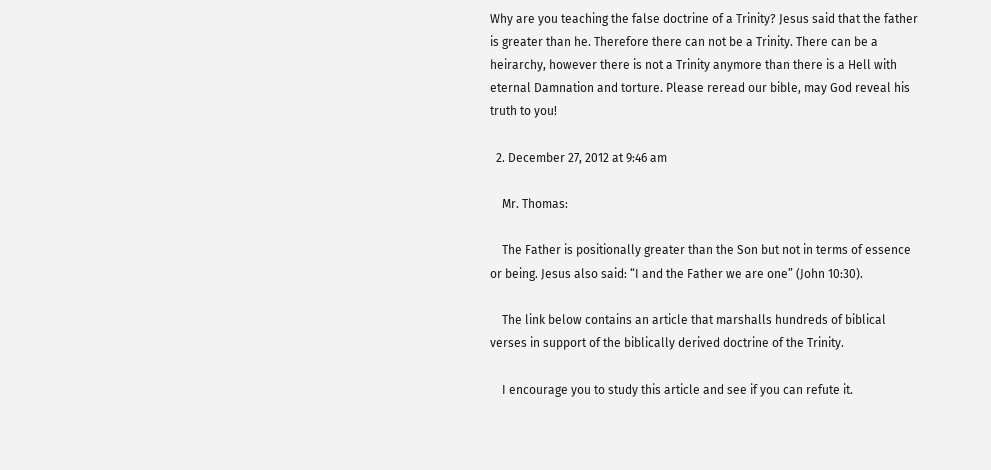Why are you teaching the false doctrine of a Trinity? Jesus said that the father is greater than he. Therefore there can not be a Trinity. There can be a heirarchy, however there is not a Trinity anymore than there is a Hell with eternal Damnation and torture. Please reread our bible, may God reveal his truth to you!

  2. December 27, 2012 at 9:46 am

    Mr. Thomas:

    The Father is positionally greater than the Son but not in terms of essence or being. Jesus also said: “I and the Father we are one” (John 10:30).

    The link below contains an article that marshalls hundreds of biblical verses in support of the biblically derived doctrine of the Trinity.

    I encourage you to study this article and see if you can refute it.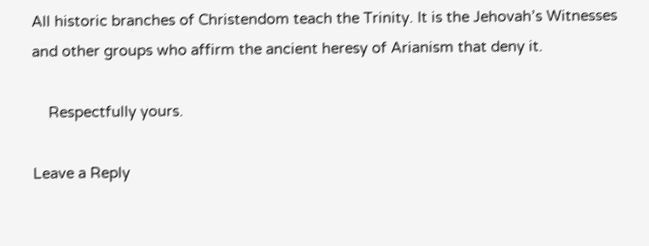All historic branches of Christendom teach the Trinity. It is the Jehovah’s Witnesses and other groups who affirm the ancient heresy of Arianism that deny it.

    Respectfully yours.

Leave a Reply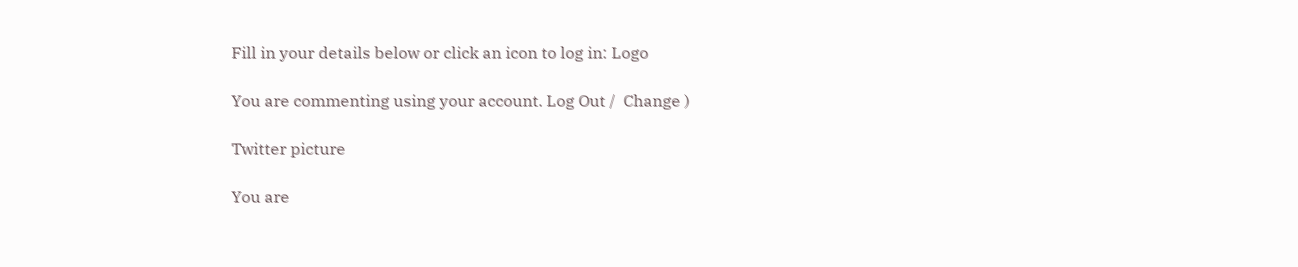Fill in your details below or click an icon to log in: Logo

You are commenting using your account. Log Out /  Change )

Twitter picture

You are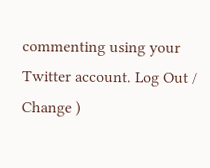commenting using your Twitter account. Log Out /  Change )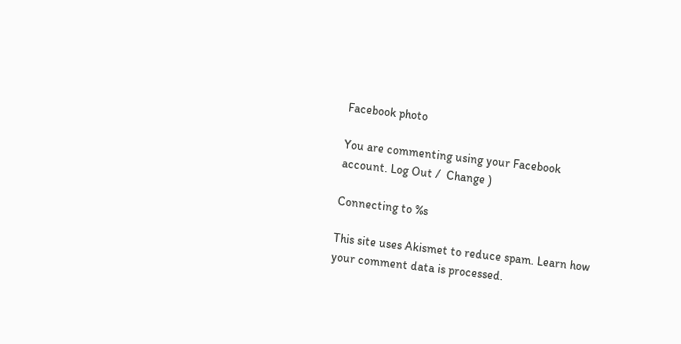Facebook photo

You are commenting using your Facebook account. Log Out /  Change )

Connecting to %s

This site uses Akismet to reduce spam. Learn how your comment data is processed.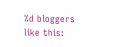%d bloggers like this: